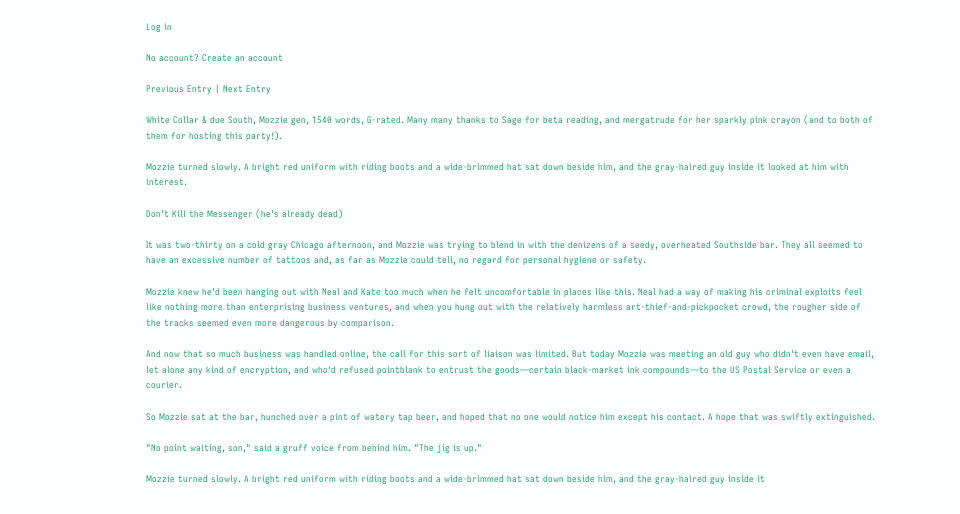Log in

No account? Create an account

Previous Entry | Next Entry

White Collar & due South, Mozzie gen, 1540 words, G-rated. Many many thanks to Sage for beta reading, and mergatrude for her sparkly pink crayon (and to both of them for hosting this party!).

Mozzie turned slowly. A bright red uniform with riding boots and a wide-brimmed hat sat down beside him, and the gray-haired guy inside it looked at him with interest.

Don't Kill the Messenger (he's already dead)

It was two-thirty on a cold gray Chicago afternoon, and Mozzie was trying to blend in with the denizens of a seedy, overheated Southside bar. They all seemed to have an excessive number of tattoos and, as far as Mozzie could tell, no regard for personal hygiene or safety.

Mozzie knew he'd been hanging out with Neal and Kate too much when he felt uncomfortable in places like this. Neal had a way of making his criminal exploits feel like nothing more than enterprising business ventures, and when you hung out with the relatively harmless art-thief-and-pickpocket crowd, the rougher side of the tracks seemed even more dangerous by comparison.

And now that so much business was handled online, the call for this sort of liaison was limited. But today Mozzie was meeting an old guy who didn't even have email, let alone any kind of encryption, and who'd refused pointblank to entrust the goods—certain black-market ink compounds—to the US Postal Service or even a courier.

So Mozzie sat at the bar, hunched over a pint of watery tap beer, and hoped that no one would notice him except his contact. A hope that was swiftly extinguished.

"No point waiting, son," said a gruff voice from behind him. "The jig is up."

Mozzie turned slowly. A bright red uniform with riding boots and a wide-brimmed hat sat down beside him, and the gray-haired guy inside it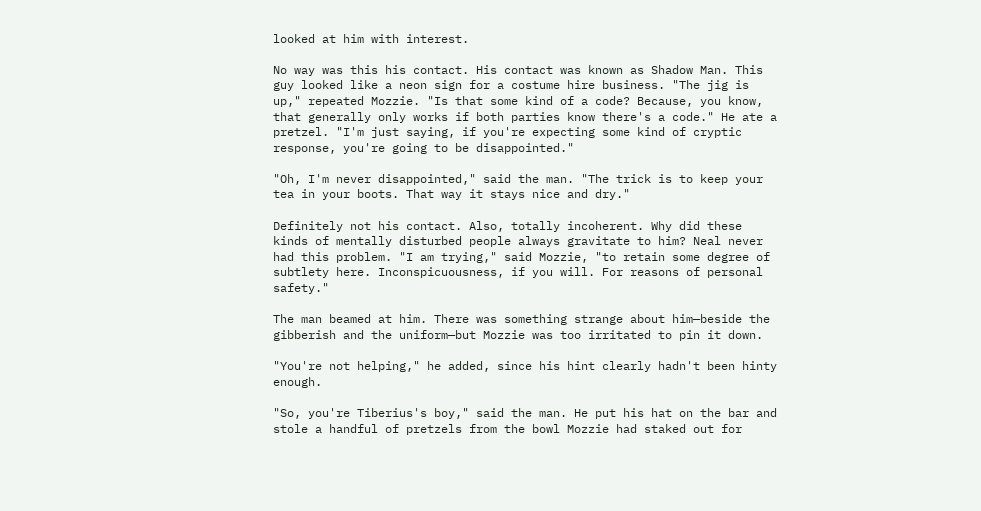looked at him with interest.

No way was this his contact. His contact was known as Shadow Man. This guy looked like a neon sign for a costume hire business. "The jig is up," repeated Mozzie. "Is that some kind of a code? Because, you know, that generally only works if both parties know there's a code." He ate a pretzel. "I'm just saying, if you're expecting some kind of cryptic response, you're going to be disappointed."

"Oh, I'm never disappointed," said the man. "The trick is to keep your tea in your boots. That way it stays nice and dry."

Definitely not his contact. Also, totally incoherent. Why did these kinds of mentally disturbed people always gravitate to him? Neal never had this problem. "I am trying," said Mozzie, "to retain some degree of subtlety here. Inconspicuousness, if you will. For reasons of personal safety."

The man beamed at him. There was something strange about him—beside the gibberish and the uniform—but Mozzie was too irritated to pin it down.

"You're not helping," he added, since his hint clearly hadn't been hinty enough.

"So, you're Tiberius's boy," said the man. He put his hat on the bar and stole a handful of pretzels from the bowl Mozzie had staked out for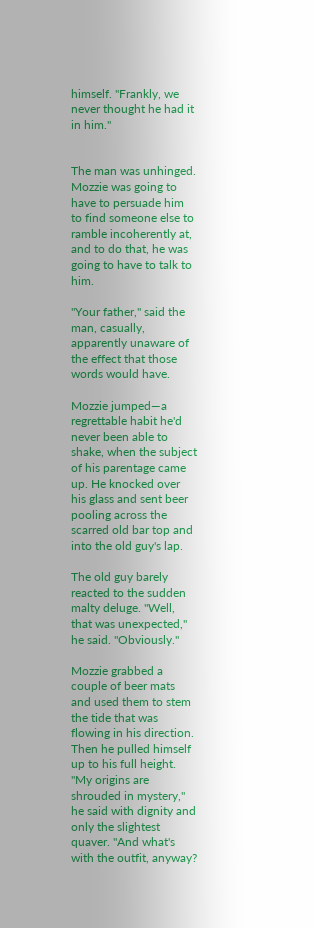himself. "Frankly, we never thought he had it in him."


The man was unhinged. Mozzie was going to have to persuade him to find someone else to ramble incoherently at, and to do that, he was going to have to talk to him.

"Your father," said the man, casually, apparently unaware of the effect that those words would have.

Mozzie jumped—a regrettable habit he'd never been able to shake, when the subject of his parentage came up. He knocked over his glass and sent beer pooling across the scarred old bar top and into the old guy's lap.

The old guy barely reacted to the sudden malty deluge. "Well, that was unexpected," he said. "Obviously."

Mozzie grabbed a couple of beer mats and used them to stem the tide that was flowing in his direction. Then he pulled himself up to his full height. "My origins are shrouded in mystery," he said with dignity and only the slightest quaver. "And what's with the outfit, anyway?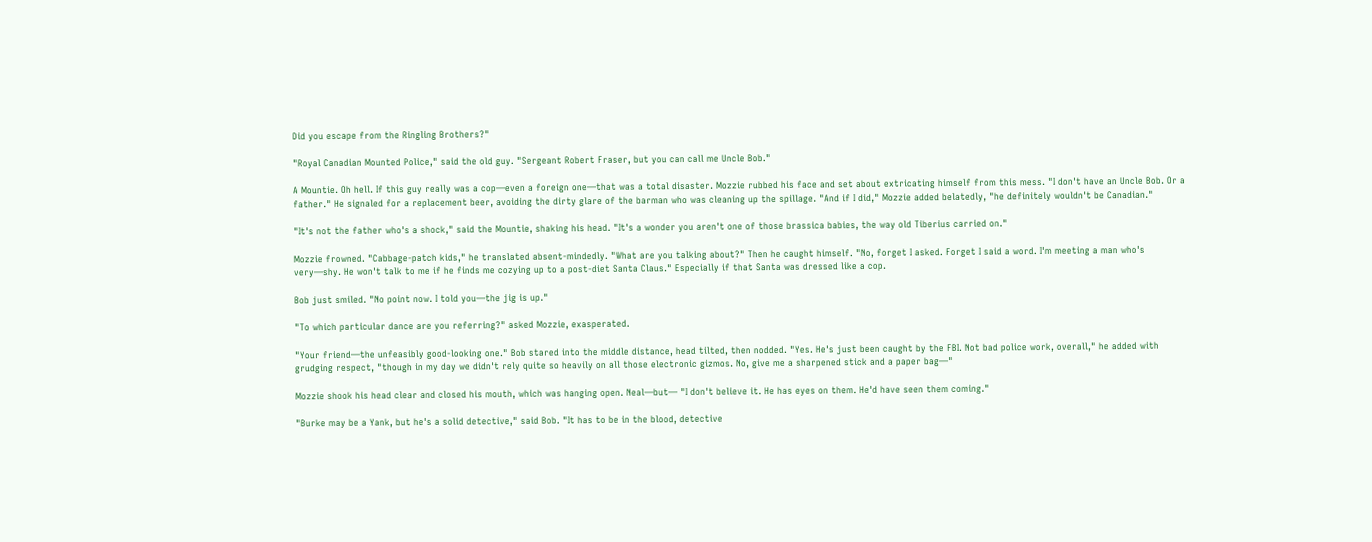Did you escape from the Ringling Brothers?"

"Royal Canadian Mounted Police," said the old guy. "Sergeant Robert Fraser, but you can call me Uncle Bob."

A Mountie. Oh hell. If this guy really was a cop—even a foreign one—that was a total disaster. Mozzie rubbed his face and set about extricating himself from this mess. "I don't have an Uncle Bob. Or a father." He signaled for a replacement beer, avoiding the dirty glare of the barman who was cleaning up the spillage. "And if I did," Mozzie added belatedly, "he definitely wouldn't be Canadian."

"It's not the father who's a shock," said the Mountie, shaking his head. "It's a wonder you aren't one of those brassica babies, the way old Tiberius carried on."

Mozzie frowned. "Cabbage-patch kids," he translated absent-mindedly. "What are you talking about?" Then he caught himself. "No, forget I asked. Forget I said a word. I'm meeting a man who's very—shy. He won't talk to me if he finds me cozying up to a post-diet Santa Claus." Especially if that Santa was dressed like a cop.

Bob just smiled. "No point now. I told you—the jig is up."

"To which particular dance are you referring?" asked Mozzie, exasperated.

"Your friend—the unfeasibly good-looking one." Bob stared into the middle distance, head tilted, then nodded. "Yes. He's just been caught by the FBI. Not bad police work, overall," he added with grudging respect, "though in my day we didn't rely quite so heavily on all those electronic gizmos. No, give me a sharpened stick and a paper bag—"

Mozzie shook his head clear and closed his mouth, which was hanging open. Neal—but— "I don't believe it. He has eyes on them. He'd have seen them coming."

"Burke may be a Yank, but he's a solid detective," said Bob. "It has to be in the blood, detective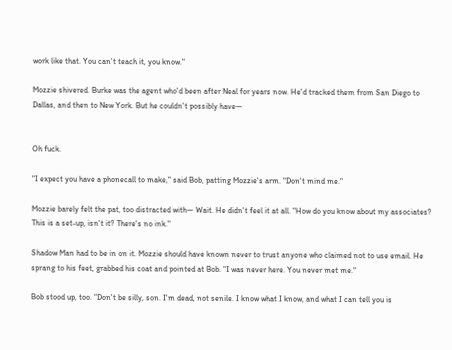work like that. You can't teach it, you know."

Mozzie shivered. Burke was the agent who'd been after Neal for years now. He'd tracked them from San Diego to Dallas, and then to New York. But he couldn't possibly have—


Oh fuck.

"I expect you have a phonecall to make," said Bob, patting Mozzie's arm. "Don't mind me."

Mozzie barely felt the pat, too distracted with— Wait. He didn't feel it at all. "How do you know about my associates? This is a set-up, isn't it? There's no ink."

Shadow Man had to be in on it. Mozzie should have known never to trust anyone who claimed not to use email. He sprang to his feet, grabbed his coat and pointed at Bob. "I was never here. You never met me."

Bob stood up, too. "Don't be silly, son. I'm dead, not senile. I know what I know, and what I can tell you is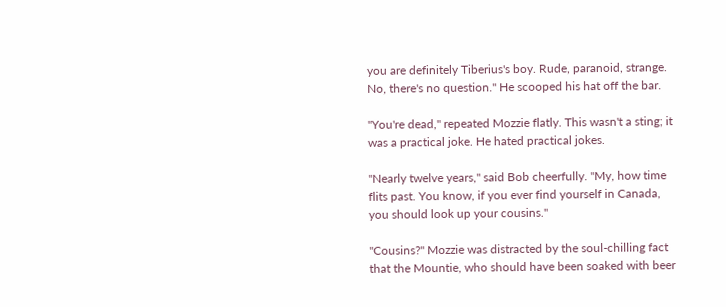you are definitely Tiberius's boy. Rude, paranoid, strange. No, there's no question." He scooped his hat off the bar.

"You're dead," repeated Mozzie flatly. This wasn't a sting; it was a practical joke. He hated practical jokes.

"Nearly twelve years," said Bob cheerfully. "My, how time flits past. You know, if you ever find yourself in Canada, you should look up your cousins."

"Cousins?" Mozzie was distracted by the soul-chilling fact that the Mountie, who should have been soaked with beer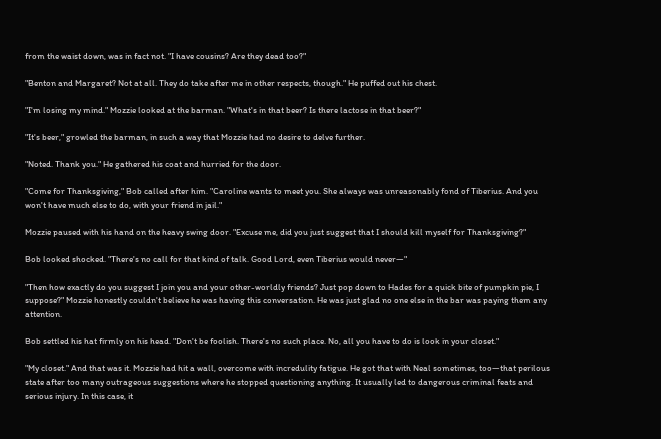from the waist down, was in fact not. "I have cousins? Are they dead too?"

"Benton and Margaret? Not at all. They do take after me in other respects, though." He puffed out his chest.

"I'm losing my mind." Mozzie looked at the barman. "What's in that beer? Is there lactose in that beer?"

"It's beer," growled the barman, in such a way that Mozzie had no desire to delve further.

"Noted. Thank you." He gathered his coat and hurried for the door.

"Come for Thanksgiving," Bob called after him. "Caroline wants to meet you. She always was unreasonably fond of Tiberius. And you won't have much else to do, with your friend in jail."

Mozzie paused with his hand on the heavy swing door. "Excuse me, did you just suggest that I should kill myself for Thanksgiving?"

Bob looked shocked. "There's no call for that kind of talk. Good Lord, even Tiberius would never—"

"Then how exactly do you suggest I join you and your other-worldly friends? Just pop down to Hades for a quick bite of pumpkin pie, I suppose?" Mozzie honestly couldn't believe he was having this conversation. He was just glad no one else in the bar was paying them any attention.

Bob settled his hat firmly on his head. "Don't be foolish. There's no such place. No, all you have to do is look in your closet."

"My closet." And that was it. Mozzie had hit a wall, overcome with incredulity fatigue. He got that with Neal sometimes, too—that perilous state after too many outrageous suggestions where he stopped questioning anything. It usually led to dangerous criminal feats and serious injury. In this case, it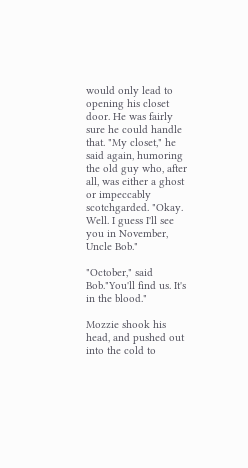would only lead to opening his closet door. He was fairly sure he could handle that. "My closet," he said again, humoring the old guy who, after all, was either a ghost or impeccably scotchgarded. "Okay. Well. I guess I'll see you in November, Uncle Bob."

"October," said Bob."You'll find us. It's in the blood."

Mozzie shook his head, and pushed out into the cold to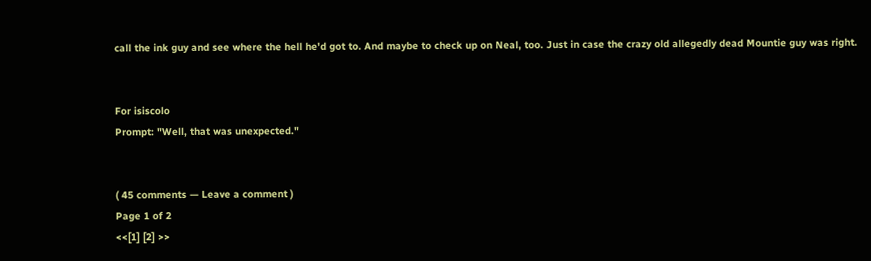call the ink guy and see where the hell he'd got to. And maybe to check up on Neal, too. Just in case the crazy old allegedly dead Mountie guy was right.


For isiscolo
Prompt: "Well, that was unexpected."


( 45 comments — Leave a comment )
Page 1 of 2
<<[1] [2] >>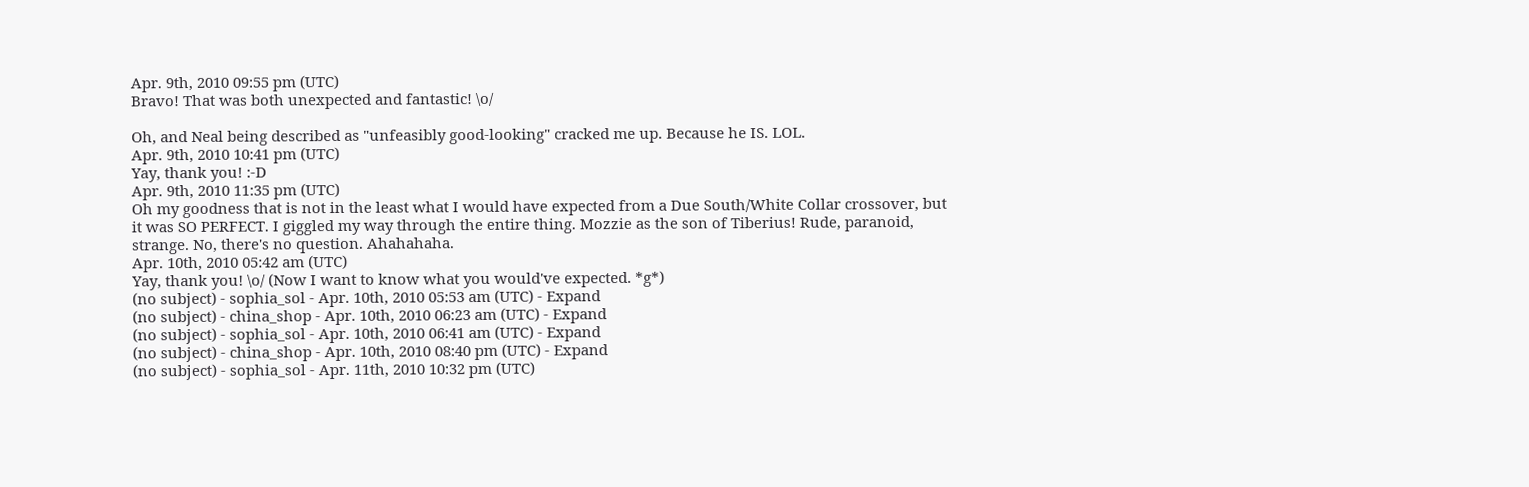Apr. 9th, 2010 09:55 pm (UTC)
Bravo! That was both unexpected and fantastic! \o/

Oh, and Neal being described as "unfeasibly good-looking" cracked me up. Because he IS. LOL.
Apr. 9th, 2010 10:41 pm (UTC)
Yay, thank you! :-D
Apr. 9th, 2010 11:35 pm (UTC)
Oh my goodness that is not in the least what I would have expected from a Due South/White Collar crossover, but it was SO PERFECT. I giggled my way through the entire thing. Mozzie as the son of Tiberius! Rude, paranoid, strange. No, there's no question. Ahahahaha.
Apr. 10th, 2010 05:42 am (UTC)
Yay, thank you! \o/ (Now I want to know what you would've expected. *g*)
(no subject) - sophia_sol - Apr. 10th, 2010 05:53 am (UTC) - Expand
(no subject) - china_shop - Apr. 10th, 2010 06:23 am (UTC) - Expand
(no subject) - sophia_sol - Apr. 10th, 2010 06:41 am (UTC) - Expand
(no subject) - china_shop - Apr. 10th, 2010 08:40 pm (UTC) - Expand
(no subject) - sophia_sol - Apr. 11th, 2010 10:32 pm (UTC)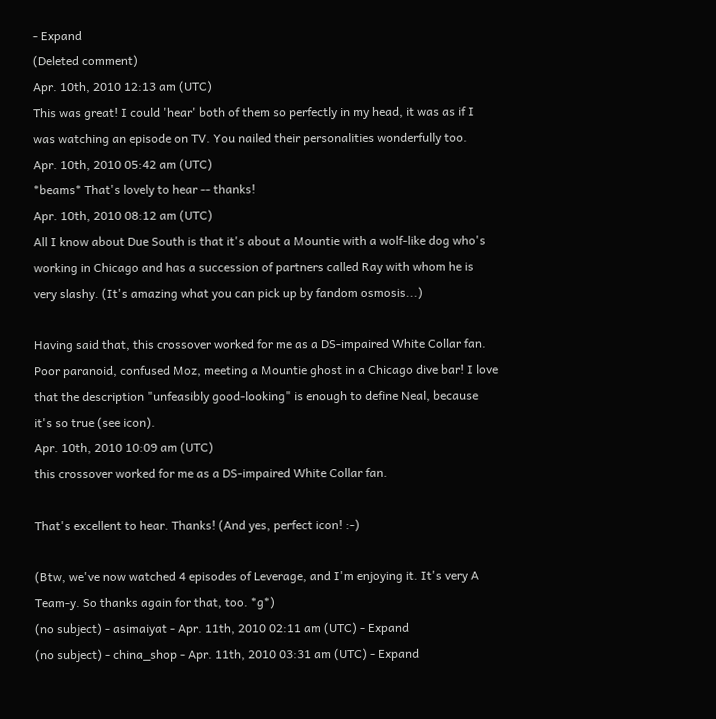- Expand
(Deleted comment)
Apr. 10th, 2010 12:13 am (UTC)
This was great! I could 'hear' both of them so perfectly in my head, it was as if I was watching an episode on TV. You nailed their personalities wonderfully too.
Apr. 10th, 2010 05:42 am (UTC)
*beams* That's lovely to hear -- thanks!
Apr. 10th, 2010 08:12 am (UTC)
All I know about Due South is that it's about a Mountie with a wolf-like dog who's working in Chicago and has a succession of partners called Ray with whom he is very slashy. (It's amazing what you can pick up by fandom osmosis...)

Having said that, this crossover worked for me as a DS-impaired White Collar fan. Poor paranoid, confused Moz, meeting a Mountie ghost in a Chicago dive bar! I love that the description "unfeasibly good-looking" is enough to define Neal, because it's so true (see icon).
Apr. 10th, 2010 10:09 am (UTC)
this crossover worked for me as a DS-impaired White Collar fan.

That's excellent to hear. Thanks! (And yes, perfect icon! :-)

(Btw, we've now watched 4 episodes of Leverage, and I'm enjoying it. It's very A Team-y. So thanks again for that, too. *g*)
(no subject) - asimaiyat - Apr. 11th, 2010 02:11 am (UTC) - Expand
(no subject) - china_shop - Apr. 11th, 2010 03:31 am (UTC) - Expand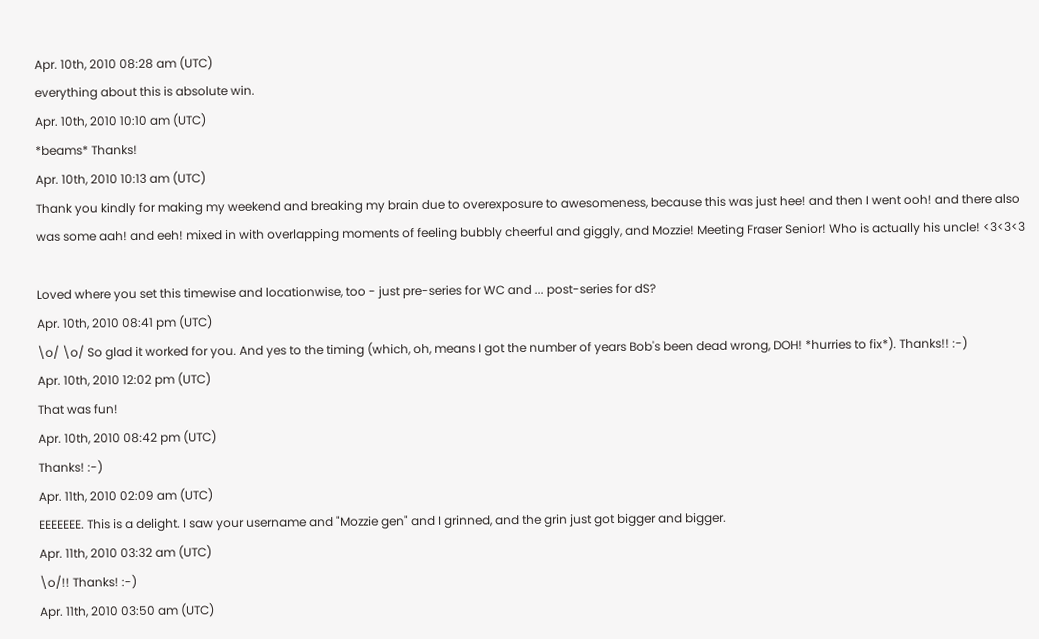Apr. 10th, 2010 08:28 am (UTC)
everything about this is absolute win.
Apr. 10th, 2010 10:10 am (UTC)
*beams* Thanks!
Apr. 10th, 2010 10:13 am (UTC)
Thank you kindly for making my weekend and breaking my brain due to overexposure to awesomeness, because this was just hee! and then I went ooh! and there also was some aah! and eeh! mixed in with overlapping moments of feeling bubbly cheerful and giggly, and Mozzie! Meeting Fraser Senior! Who is actually his uncle! <3<3<3

Loved where you set this timewise and locationwise, too - just pre-series for WC and ... post-series for dS?
Apr. 10th, 2010 08:41 pm (UTC)
\o/ \o/ So glad it worked for you. And yes to the timing (which, oh, means I got the number of years Bob's been dead wrong, DOH! *hurries to fix*). Thanks!! :-)
Apr. 10th, 2010 12:02 pm (UTC)
That was fun!
Apr. 10th, 2010 08:42 pm (UTC)
Thanks! :-)
Apr. 11th, 2010 02:09 am (UTC)
EEEEEEE. This is a delight. I saw your username and "Mozzie gen" and I grinned, and the grin just got bigger and bigger.
Apr. 11th, 2010 03:32 am (UTC)
\o/!! Thanks! :-)
Apr. 11th, 2010 03:50 am (UTC)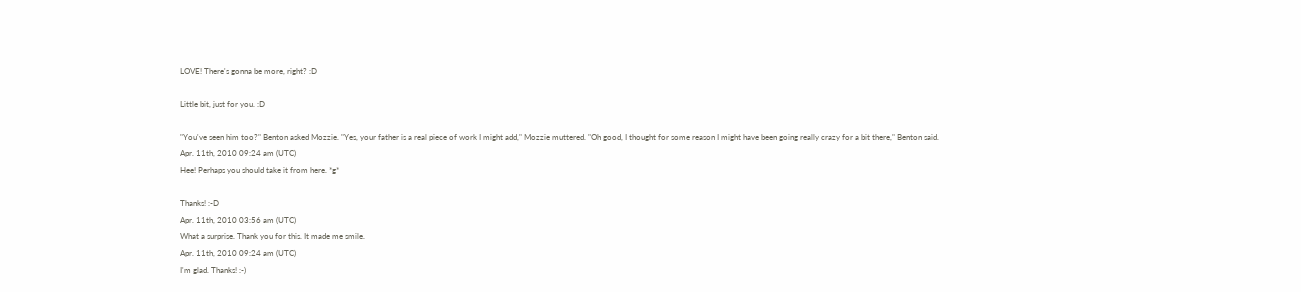LOVE! There's gonna be more, right? :D

Little bit, just for you. :D

"You've seen him too?" Benton asked Mozzie. "Yes, your father is a real piece of work I might add," Mozzie muttered. "Oh good, I thought for some reason I might have been going really crazy for a bit there," Benton said.
Apr. 11th, 2010 09:24 am (UTC)
Hee! Perhaps you should take it from here. *g*

Thanks! :-D
Apr. 11th, 2010 03:56 am (UTC)
What a surprise. Thank you for this. It made me smile.
Apr. 11th, 2010 09:24 am (UTC)
I'm glad. Thanks! :-)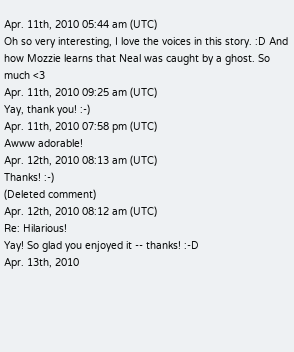Apr. 11th, 2010 05:44 am (UTC)
Oh so very interesting, I love the voices in this story. :D And how Mozzie learns that Neal was caught by a ghost. So much <3
Apr. 11th, 2010 09:25 am (UTC)
Yay, thank you! :-)
Apr. 11th, 2010 07:58 pm (UTC)
Awww adorable!
Apr. 12th, 2010 08:13 am (UTC)
Thanks! :-)
(Deleted comment)
Apr. 12th, 2010 08:12 am (UTC)
Re: Hilarious!
Yay! So glad you enjoyed it -- thanks! :-D
Apr. 13th, 2010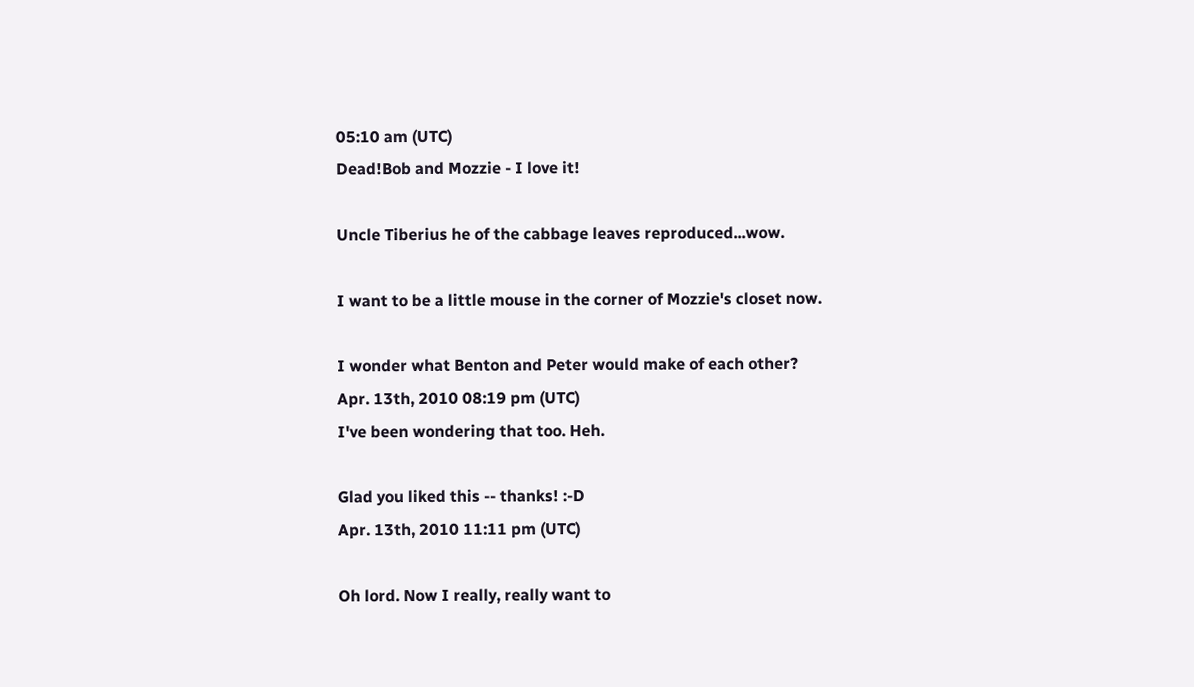05:10 am (UTC)
Dead!Bob and Mozzie - I love it!

Uncle Tiberius he of the cabbage leaves reproduced...wow.

I want to be a little mouse in the corner of Mozzie's closet now.

I wonder what Benton and Peter would make of each other?
Apr. 13th, 2010 08:19 pm (UTC)
I've been wondering that too. Heh.

Glad you liked this -- thanks! :-D
Apr. 13th, 2010 11:11 pm (UTC)

Oh lord. Now I really, really want to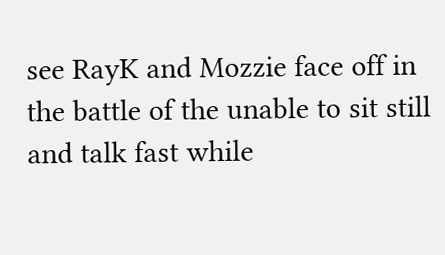see RayK and Mozzie face off in the battle of the unable to sit still and talk fast while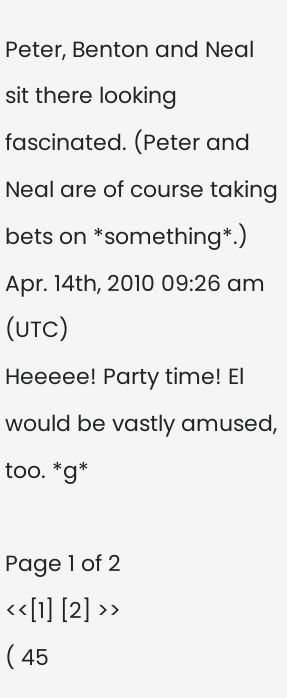Peter, Benton and Neal sit there looking fascinated. (Peter and Neal are of course taking bets on *something*.)
Apr. 14th, 2010 09:26 am (UTC)
Heeeee! Party time! El would be vastly amused, too. *g*

Page 1 of 2
<<[1] [2] >>
( 45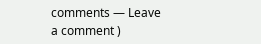comments — Leave a comment )